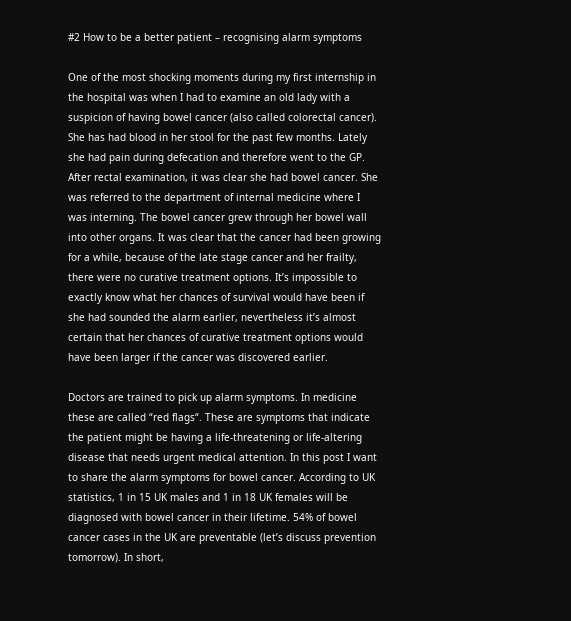#2 How to be a better patient – recognising alarm symptoms

One of the most shocking moments during my first internship in the hospital was when I had to examine an old lady with a suspicion of having bowel cancer (also called colorectal cancer). She has had blood in her stool for the past few months. Lately she had pain during defecation and therefore went to the GP. After rectal examination, it was clear she had bowel cancer. She was referred to the department of internal medicine where I was interning. The bowel cancer grew through her bowel wall into other organs. It was clear that the cancer had been growing for a while, because of the late stage cancer and her frailty, there were no curative treatment options. It’s impossible to exactly know what her chances of survival would have been if she had sounded the alarm earlier, nevertheless it’s almost certain that her chances of curative treatment options would have been larger if the cancer was discovered earlier.

Doctors are trained to pick up alarm symptoms. In medicine these are called “red flags“. These are symptoms that indicate the patient might be having a life-threatening or life-altering disease that needs urgent medical attention. In this post I want to share the alarm symptoms for bowel cancer. According to UK statistics, 1 in 15 UK males and 1 in 18 UK females will be diagnosed with bowel cancer in their lifetime. 54% of bowel cancer cases in the UK are preventable (let’s discuss prevention tomorrow). In short,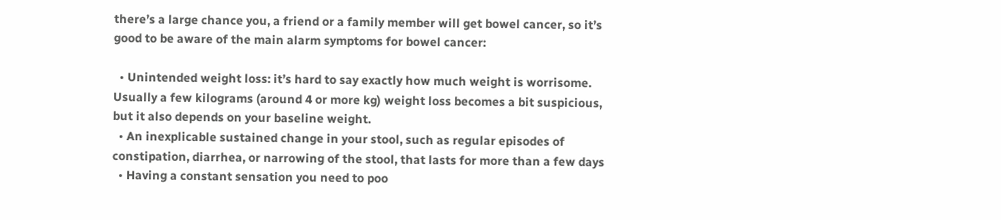there’s a large chance you, a friend or a family member will get bowel cancer, so it’s good to be aware of the main alarm symptoms for bowel cancer:

  • Unintended weight loss: it’s hard to say exactly how much weight is worrisome. Usually a few kilograms (around 4 or more kg) weight loss becomes a bit suspicious, but it also depends on your baseline weight.
  • An inexplicable sustained change in your stool, such as regular episodes of constipation, diarrhea, or narrowing of the stool, that lasts for more than a few days
  • Having a constant sensation you need to poo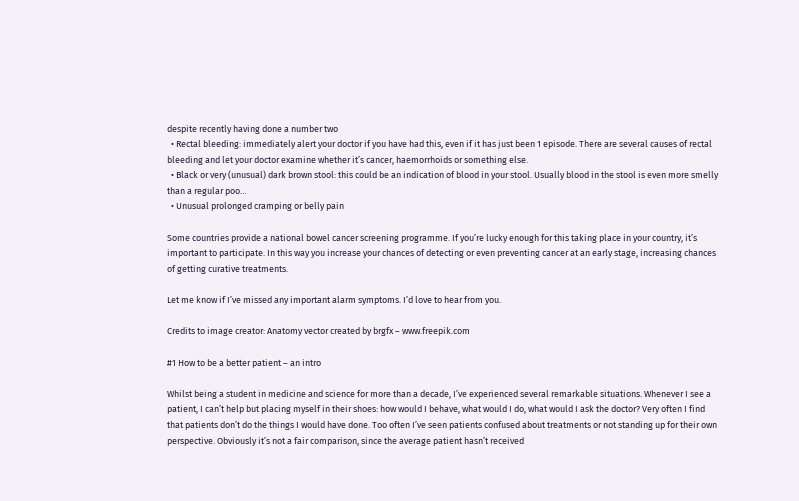despite recently having done a number two
  • Rectal bleeding: immediately alert your doctor if you have had this, even if it has just been 1 episode. There are several causes of rectal bleeding and let your doctor examine whether it’s cancer, haemorrhoids or something else.
  • Black or very (unusual) dark brown stool: this could be an indication of blood in your stool. Usually blood in the stool is even more smelly than a regular poo…
  • Unusual prolonged cramping or belly pain

Some countries provide a national bowel cancer screening programme. If you’re lucky enough for this taking place in your country, it’s important to participate. In this way you increase your chances of detecting or even preventing cancer at an early stage, increasing chances of getting curative treatments.

Let me know if I’ve missed any important alarm symptoms. I’d love to hear from you.

Credits to image creator: Anatomy vector created by brgfx – www.freepik.com

#1 How to be a better patient – an intro

Whilst being a student in medicine and science for more than a decade, I’ve experienced several remarkable situations. Whenever I see a patient, I can’t help but placing myself in their shoes: how would I behave, what would I do, what would I ask the doctor? Very often I find that patients don’t do the things I would have done. Too often I’ve seen patients confused about treatments or not standing up for their own perspective. Obviously it’s not a fair comparison, since the average patient hasn’t received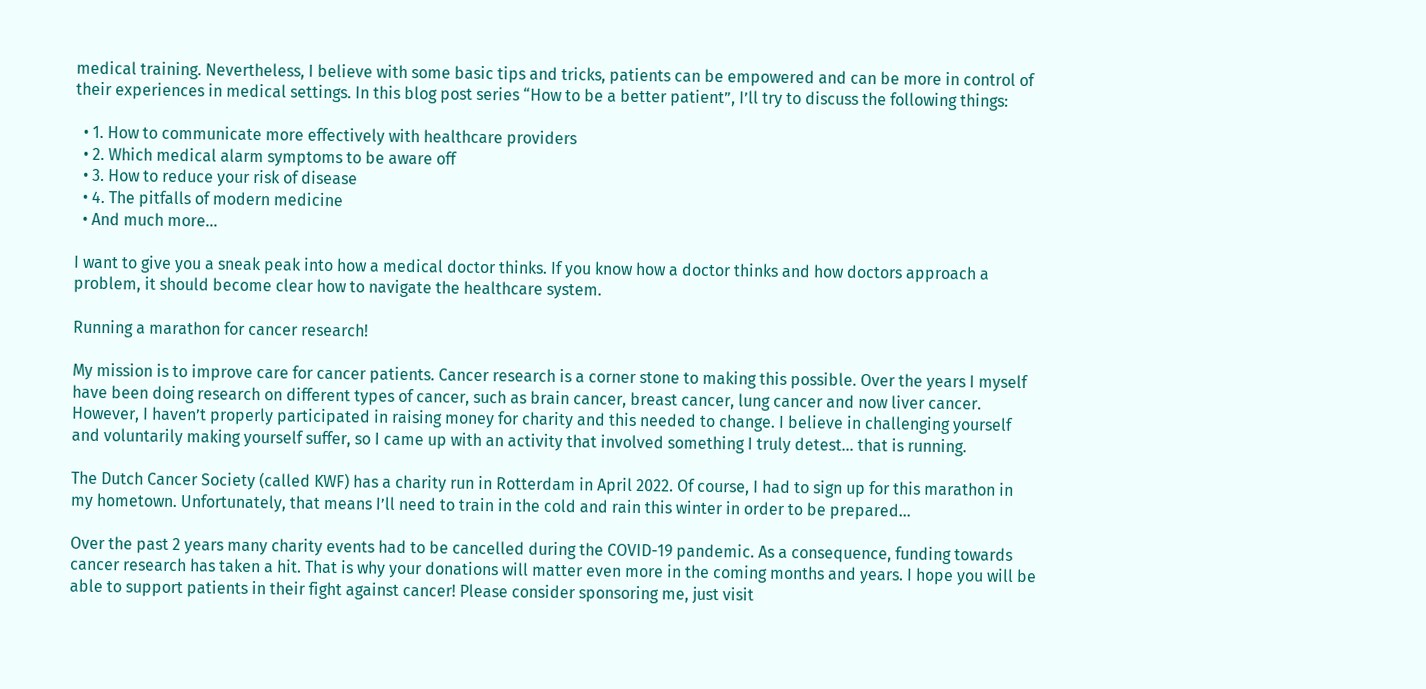medical training. Nevertheless, I believe with some basic tips and tricks, patients can be empowered and can be more in control of their experiences in medical settings. In this blog post series “How to be a better patient”, I’ll try to discuss the following things:

  • 1. How to communicate more effectively with healthcare providers
  • 2. Which medical alarm symptoms to be aware off
  • 3. How to reduce your risk of disease
  • 4. The pitfalls of modern medicine
  • And much more…

I want to give you a sneak peak into how a medical doctor thinks. If you know how a doctor thinks and how doctors approach a problem, it should become clear how to navigate the healthcare system.

Running a marathon for cancer research!

My mission is to improve care for cancer patients. Cancer research is a corner stone to making this possible. Over the years I myself have been doing research on different types of cancer, such as brain cancer, breast cancer, lung cancer and now liver cancer. However, I haven’t properly participated in raising money for charity and this needed to change. I believe in challenging yourself and voluntarily making yourself suffer, so I came up with an activity that involved something I truly detest… that is running.

The Dutch Cancer Society (called KWF) has a charity run in Rotterdam in April 2022. Of course, I had to sign up for this marathon in my hometown. Unfortunately, that means I’ll need to train in the cold and rain this winter in order to be prepared…

Over the past 2 years many charity events had to be cancelled during the COVID-19 pandemic. As a consequence, funding towards cancer research has taken a hit. That is why your donations will matter even more in the coming months and years. I hope you will be able to support patients in their fight against cancer! Please consider sponsoring me, just visit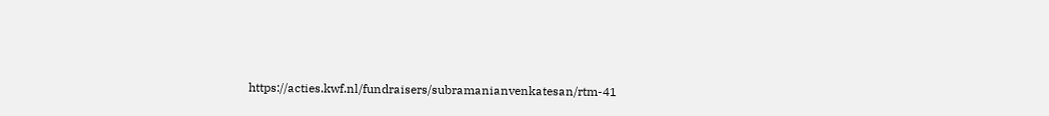https://acties.kwf.nl/fundraisers/subramanianvenkatesan/rtm-41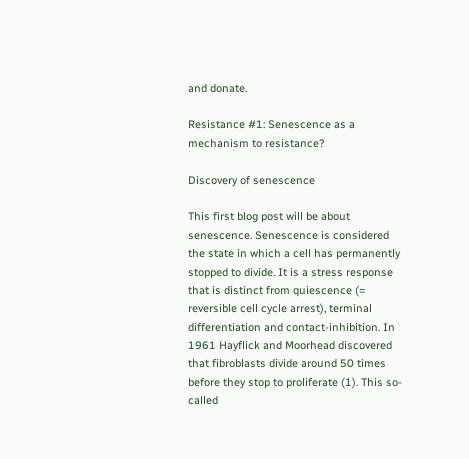and donate.

Resistance #1: Senescence as a mechanism to resistance?

Discovery of senescence

This first blog post will be about senescence. Senescence is considered the state in which a cell has permanently stopped to divide. It is a stress response that is distinct from quiescence (= reversible cell cycle arrest), terminal differentiation and contact-inhibition. In 1961 Hayflick and Moorhead discovered that fibroblasts divide around 50 times before they stop to proliferate (1). This so-called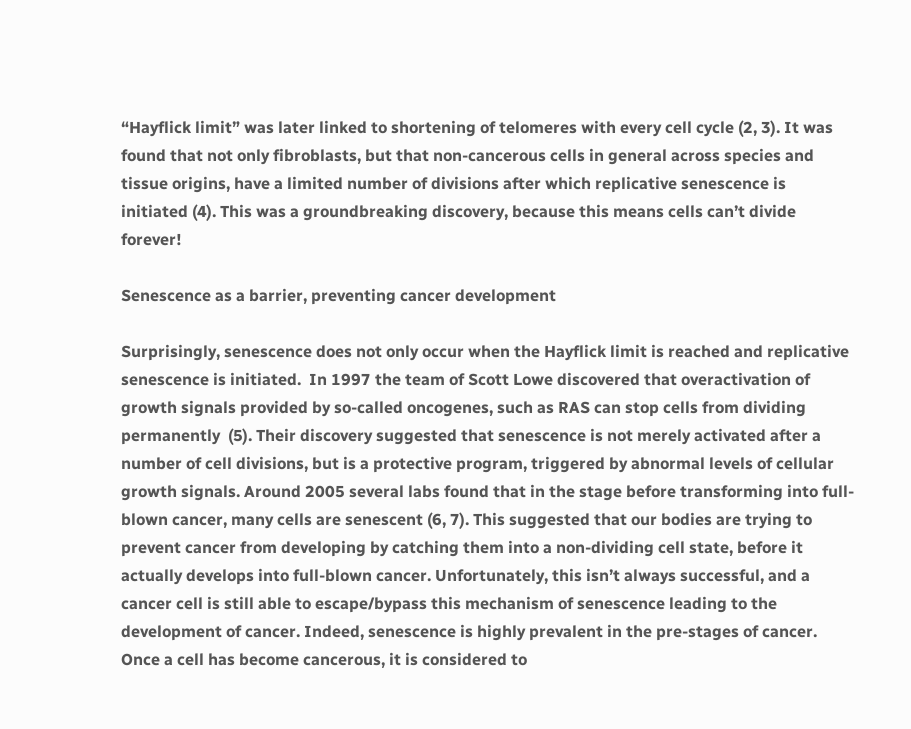“Hayflick limit” was later linked to shortening of telomeres with every cell cycle (2, 3). It was found that not only fibroblasts, but that non-cancerous cells in general across species and tissue origins, have a limited number of divisions after which replicative senescence is initiated (4). This was a groundbreaking discovery, because this means cells can’t divide forever!

Senescence as a barrier, preventing cancer development

Surprisingly, senescence does not only occur when the Hayflick limit is reached and replicative senescence is initiated.  In 1997 the team of Scott Lowe discovered that overactivation of growth signals provided by so-called oncogenes, such as RAS can stop cells from dividing permanently  (5). Their discovery suggested that senescence is not merely activated after a number of cell divisions, but is a protective program, triggered by abnormal levels of cellular growth signals. Around 2005 several labs found that in the stage before transforming into full-blown cancer, many cells are senescent (6, 7). This suggested that our bodies are trying to prevent cancer from developing by catching them into a non-dividing cell state, before it actually develops into full-blown cancer. Unfortunately, this isn’t always successful, and a cancer cell is still able to escape/bypass this mechanism of senescence leading to the development of cancer. Indeed, senescence is highly prevalent in the pre-stages of cancer. Once a cell has become cancerous, it is considered to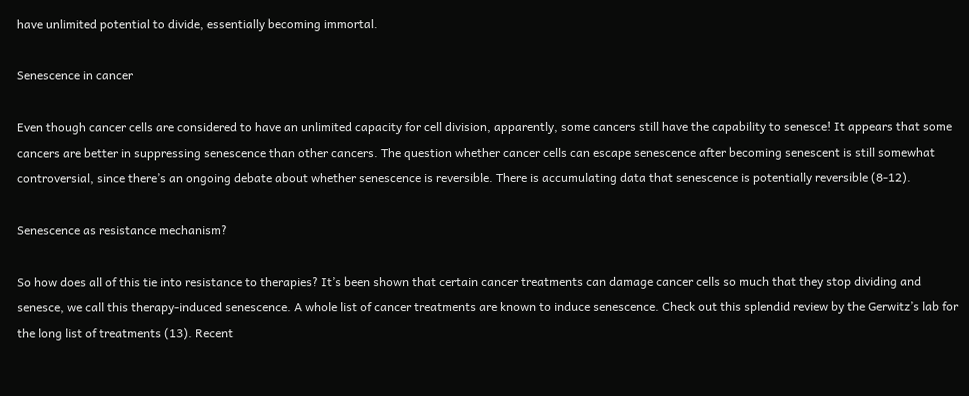have unlimited potential to divide, essentially becoming immortal.

Senescence in cancer

Even though cancer cells are considered to have an unlimited capacity for cell division, apparently, some cancers still have the capability to senesce! It appears that some cancers are better in suppressing senescence than other cancers. The question whether cancer cells can escape senescence after becoming senescent is still somewhat controversial, since there’s an ongoing debate about whether senescence is reversible. There is accumulating data that senescence is potentially reversible (8-12).

Senescence as resistance mechanism?

So how does all of this tie into resistance to therapies? It’s been shown that certain cancer treatments can damage cancer cells so much that they stop dividing and senesce, we call this therapy-induced senescence. A whole list of cancer treatments are known to induce senescence. Check out this splendid review by the Gerwitz’s lab for the long list of treatments (13). Recent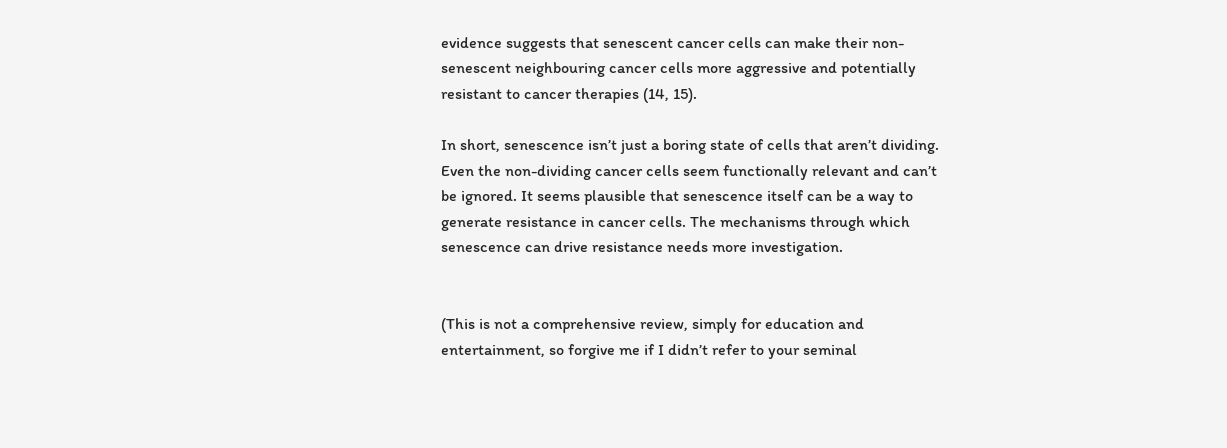evidence suggests that senescent cancer cells can make their non-senescent neighbouring cancer cells more aggressive and potentially resistant to cancer therapies (14, 15).

In short, senescence isn’t just a boring state of cells that aren’t dividing. Even the non-dividing cancer cells seem functionally relevant and can’t be ignored. It seems plausible that senescence itself can be a way to generate resistance in cancer cells. The mechanisms through which senescence can drive resistance needs more investigation.


(This is not a comprehensive review, simply for education and entertainment, so forgive me if I didn’t refer to your seminal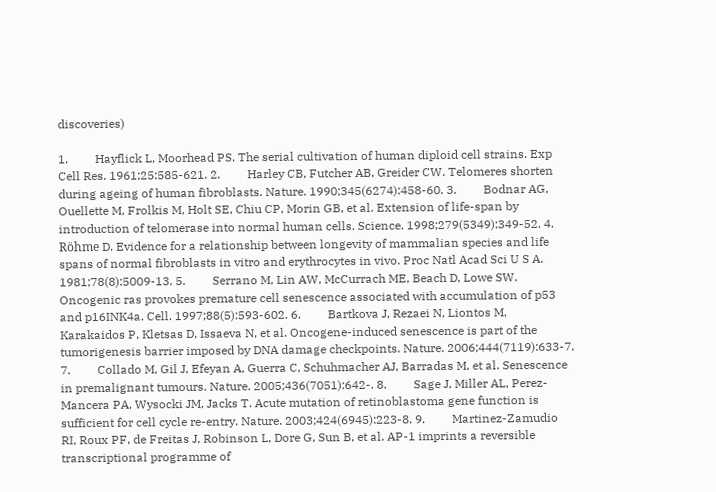discoveries)

1.         Hayflick L, Moorhead PS. The serial cultivation of human diploid cell strains. Exp Cell Res. 1961;25:585-621. 2.         Harley CB, Futcher AB, Greider CW. Telomeres shorten during ageing of human fibroblasts. Nature. 1990;345(6274):458-60. 3.         Bodnar AG, Ouellette M, Frolkis M, Holt SE, Chiu CP, Morin GB, et al. Extension of life-span by introduction of telomerase into normal human cells. Science. 1998;279(5349):349-52. 4.         Röhme D. Evidence for a relationship between longevity of mammalian species and life spans of normal fibroblasts in vitro and erythrocytes in vivo. Proc Natl Acad Sci U S A. 1981;78(8):5009-13. 5.         Serrano M, Lin AW, McCurrach ME, Beach D, Lowe SW. Oncogenic ras provokes premature cell senescence associated with accumulation of p53 and p16INK4a. Cell. 1997;88(5):593-602. 6.         Bartkova J, Rezaei N, Liontos M, Karakaidos P, Kletsas D, Issaeva N, et al. Oncogene-induced senescence is part of the tumorigenesis barrier imposed by DNA damage checkpoints. Nature. 2006;444(7119):633-7. 7.         Collado M, Gil J, Efeyan A, Guerra C, Schuhmacher AJ, Barradas M, et al. Senescence in premalignant tumours. Nature. 2005;436(7051):642-. 8.         Sage J, Miller AL, Perez-Mancera PA, Wysocki JM, Jacks T. Acute mutation of retinoblastoma gene function is sufficient for cell cycle re-entry. Nature. 2003;424(6945):223-8. 9.         Martinez-Zamudio RI, Roux PF, de Freitas J, Robinson L, Dore G, Sun B, et al. AP-1 imprints a reversible transcriptional programme of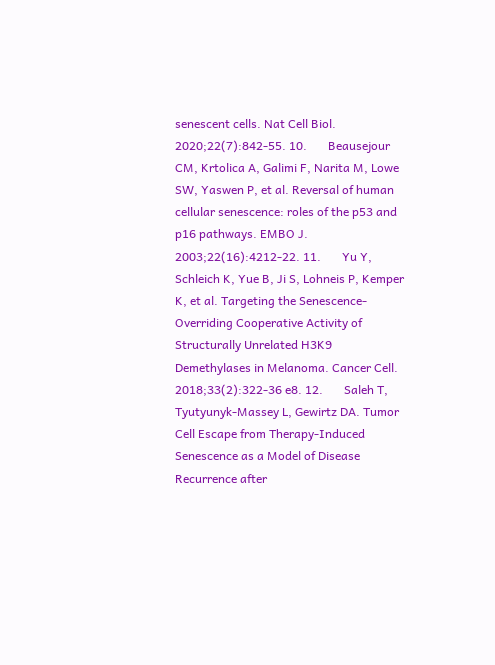senescent cells. Nat Cell Biol. 2020;22(7):842-55. 10.       Beausejour CM, Krtolica A, Galimi F, Narita M, Lowe SW, Yaswen P, et al. Reversal of human cellular senescence: roles of the p53 and p16 pathways. EMBO J. 2003;22(16):4212-22. 11.       Yu Y, Schleich K, Yue B, Ji S, Lohneis P, Kemper K, et al. Targeting the Senescence-Overriding Cooperative Activity of Structurally Unrelated H3K9 Demethylases in Melanoma. Cancer Cell. 2018;33(2):322-36 e8. 12.       Saleh T, Tyutyunyk-Massey L, Gewirtz DA. Tumor Cell Escape from Therapy-Induced Senescence as a Model of Disease Recurrence after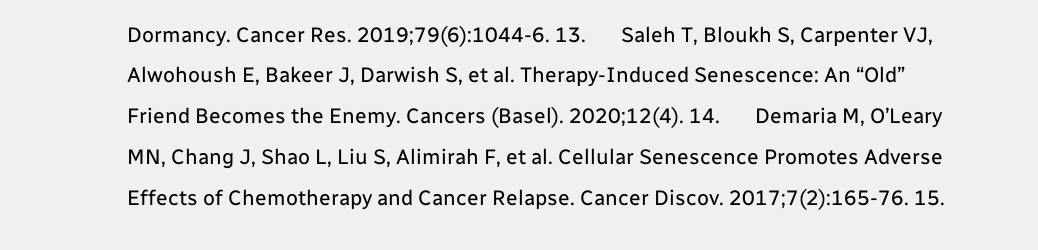Dormancy. Cancer Res. 2019;79(6):1044-6. 13.       Saleh T, Bloukh S, Carpenter VJ, Alwohoush E, Bakeer J, Darwish S, et al. Therapy-Induced Senescence: An “Old” Friend Becomes the Enemy. Cancers (Basel). 2020;12(4). 14.       Demaria M, O’Leary MN, Chang J, Shao L, Liu S, Alimirah F, et al. Cellular Senescence Promotes Adverse Effects of Chemotherapy and Cancer Relapse. Cancer Discov. 2017;7(2):165-76. 15.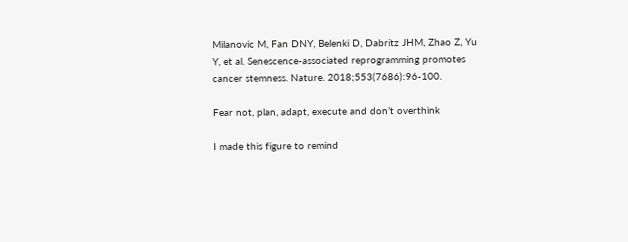Milanovic M, Fan DNY, Belenki D, Dabritz JHM, Zhao Z, Yu Y, et al. Senescence-associated reprogramming promotes cancer stemness. Nature. 2018;553(7686):96-100.

Fear not, plan, adapt, execute and don’t overthink

I made this figure to remind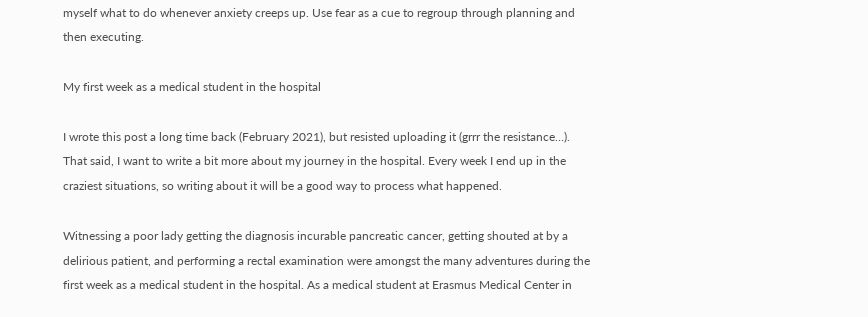myself what to do whenever anxiety creeps up. Use fear as a cue to regroup through planning and then executing.

My first week as a medical student in the hospital

I wrote this post a long time back (February 2021), but resisted uploading it (grrr the resistance…). That said, I want to write a bit more about my journey in the hospital. Every week I end up in the craziest situations, so writing about it will be a good way to process what happened.

Witnessing a poor lady getting the diagnosis incurable pancreatic cancer, getting shouted at by a delirious patient, and performing a rectal examination were amongst the many adventures during the first week as a medical student in the hospital. As a medical student at Erasmus Medical Center in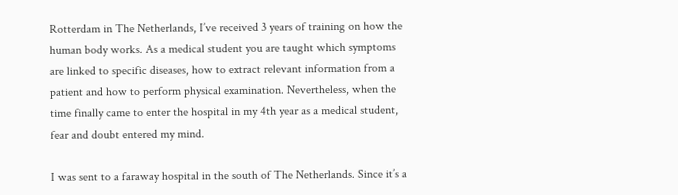Rotterdam in The Netherlands, I’ve received 3 years of training on how the human body works. As a medical student you are taught which symptoms are linked to specific diseases, how to extract relevant information from a patient and how to perform physical examination. Nevertheless, when the time finally came to enter the hospital in my 4th year as a medical student, fear and doubt entered my mind.

I was sent to a faraway hospital in the south of The Netherlands. Since it’s a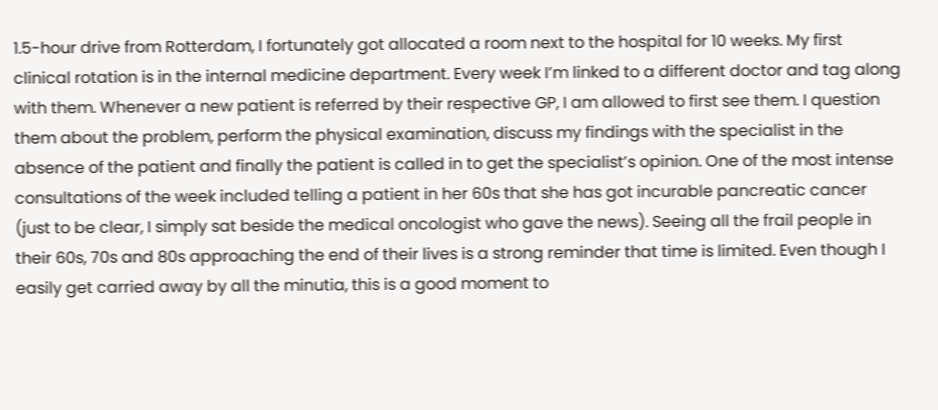1.5-hour drive from Rotterdam, I fortunately got allocated a room next to the hospital for 10 weeks. My first clinical rotation is in the internal medicine department. Every week I’m linked to a different doctor and tag along with them. Whenever a new patient is referred by their respective GP, I am allowed to first see them. I question them about the problem, perform the physical examination, discuss my findings with the specialist in the absence of the patient and finally the patient is called in to get the specialist’s opinion. One of the most intense consultations of the week included telling a patient in her 60s that she has got incurable pancreatic cancer (just to be clear, I simply sat beside the medical oncologist who gave the news). Seeing all the frail people in their 60s, 70s and 80s approaching the end of their lives is a strong reminder that time is limited. Even though I easily get carried away by all the minutia, this is a good moment to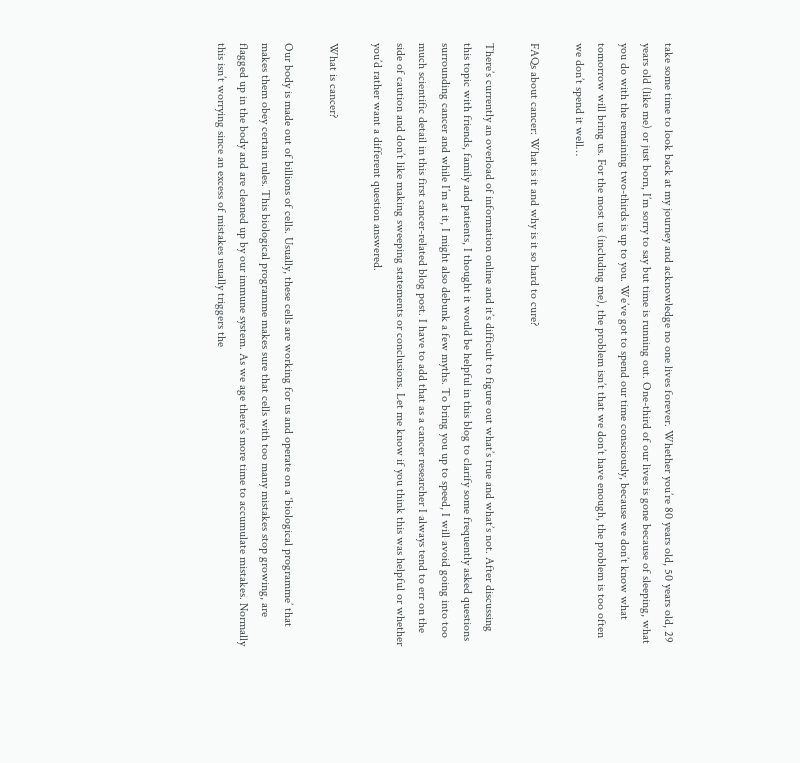take some time to look back at my journey and acknowledge no one lives forever. Whether you’re 80 years old, 50 years old, 29 years old (like me) or just born, I’m sorry to say but time is running out. One-third of our lives is gone because of sleeping, what you do with the remaining two-thirds is up to you. We’ve got to spend our time consciously, because we don’t know what tomorrow will bring us. For the most us (including me), the problem isn’t that we don’t have enough, the problem is too often we don’t spend it well…

FAQs about cancer: What is it and why is it so hard to cure?

There’s currently an overload of information online and it’s difficult to figure out what’s true and what’s not. After discussing this topic with friends, family and patients, I thought it would be helpful in this blog to clarify some frequently asked questions surrounding cancer and while I’m at it, I might also debunk a few myths. To bring you up to speed, I will avoid going into too much scientific detail in this first cancer-related blog post. I have to add that as a cancer researcher I always tend to err on the side of caution and don’t like making sweeping statements or conclusions. Let me know if you think this was helpful or whether you’d rather want a different question answered.

What is cancer?

Our body is made out of billions of cells. Usually, these cells are working for us and operate on a ‘biological programme’ that makes them obey certain rules. This biological programme makes sure that cells with too many mistakes stop growing, are flagged up in the body and are cleaned up by our immune system. As we age there’s more time to accumulate mistakes. Normally this isn’t worrying since an excess of mistakes usually triggers the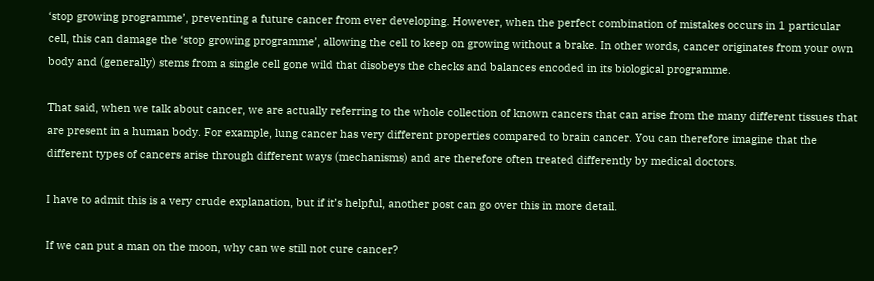‘stop growing programme’, preventing a future cancer from ever developing. However, when the perfect combination of mistakes occurs in 1 particular cell, this can damage the ‘stop growing programme’, allowing the cell to keep on growing without a brake. In other words, cancer originates from your own body and (generally) stems from a single cell gone wild that disobeys the checks and balances encoded in its biological programme.

That said, when we talk about cancer, we are actually referring to the whole collection of known cancers that can arise from the many different tissues that are present in a human body. For example, lung cancer has very different properties compared to brain cancer. You can therefore imagine that the different types of cancers arise through different ways (mechanisms) and are therefore often treated differently by medical doctors.

I have to admit this is a very crude explanation, but if it’s helpful, another post can go over this in more detail.

If we can put a man on the moon, why can we still not cure cancer?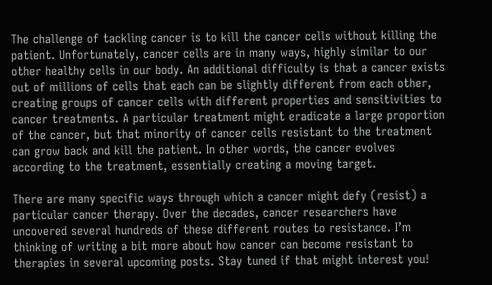The challenge of tackling cancer is to kill the cancer cells without killing the patient. Unfortunately, cancer cells are in many ways, highly similar to our other healthy cells in our body. An additional difficulty is that a cancer exists out of millions of cells that each can be slightly different from each other, creating groups of cancer cells with different properties and sensitivities to cancer treatments. A particular treatment might eradicate a large proportion of the cancer, but that minority of cancer cells resistant to the treatment can grow back and kill the patient. In other words, the cancer evolves according to the treatment, essentially creating a moving target.

There are many specific ways through which a cancer might defy (resist) a particular cancer therapy. Over the decades, cancer researchers have uncovered several hundreds of these different routes to resistance. I’m thinking of writing a bit more about how cancer can become resistant to therapies in several upcoming posts. Stay tuned if that might interest you!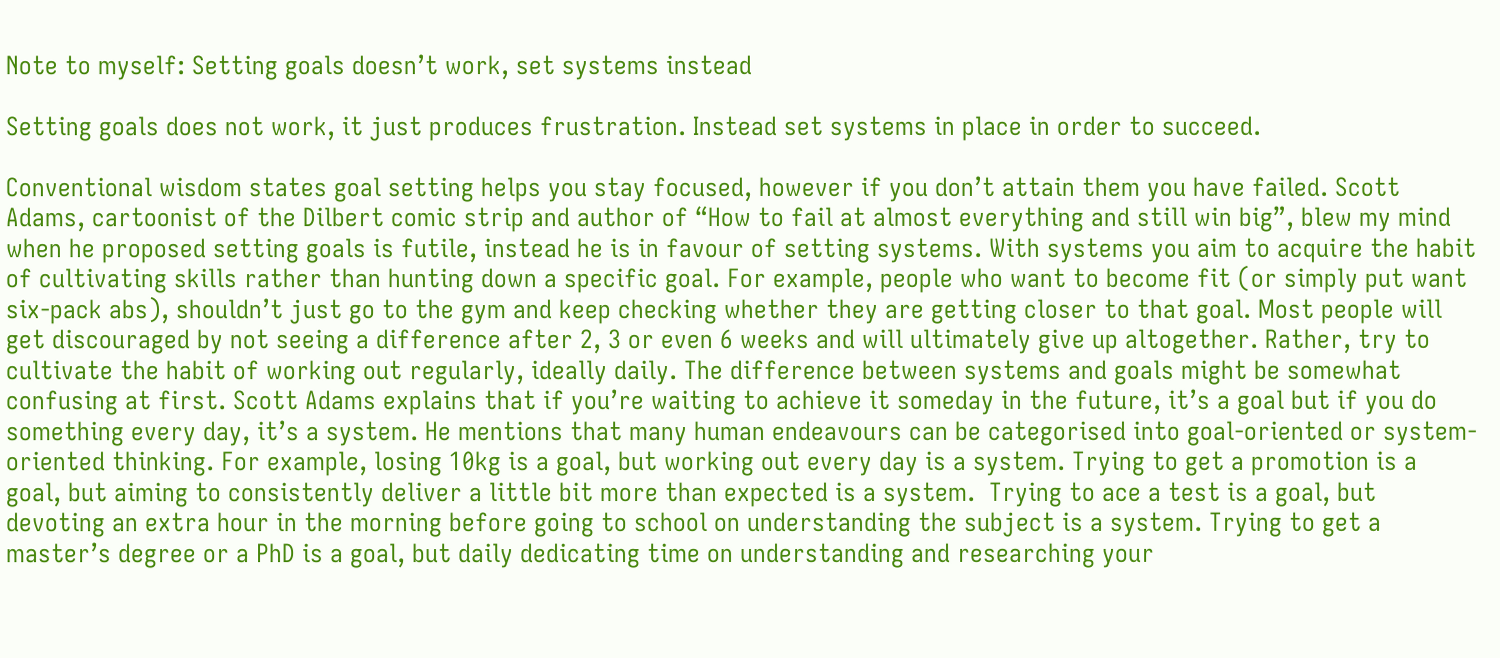Note to myself: Setting goals doesn’t work, set systems instead

Setting goals does not work, it just produces frustration. Instead set systems in place in order to succeed.

Conventional wisdom states goal setting helps you stay focused, however if you don’t attain them you have failed. Scott Adams, cartoonist of the Dilbert comic strip and author of “How to fail at almost everything and still win big”, blew my mind when he proposed setting goals is futile, instead he is in favour of setting systems. With systems you aim to acquire the habit of cultivating skills rather than hunting down a specific goal. For example, people who want to become fit (or simply put want six-pack abs), shouldn’t just go to the gym and keep checking whether they are getting closer to that goal. Most people will get discouraged by not seeing a difference after 2, 3 or even 6 weeks and will ultimately give up altogether. Rather, try to cultivate the habit of working out regularly, ideally daily. The difference between systems and goals might be somewhat confusing at first. Scott Adams explains that if you’re waiting to achieve it someday in the future, it’s a goal but if you do something every day, it’s a system. He mentions that many human endeavours can be categorised into goal-oriented or system-oriented thinking. For example, losing 10kg is a goal, but working out every day is a system. Trying to get a promotion is a goal, but aiming to consistently deliver a little bit more than expected is a system.  Trying to ace a test is a goal, but devoting an extra hour in the morning before going to school on understanding the subject is a system. Trying to get a master’s degree or a PhD is a goal, but daily dedicating time on understanding and researching your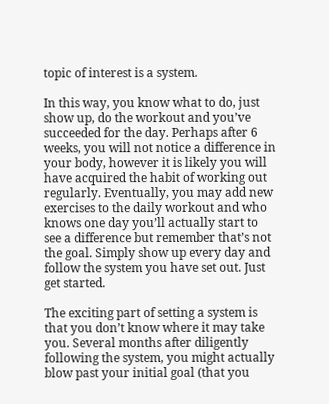topic of interest is a system.

In this way, you know what to do, just show up, do the workout and you’ve succeeded for the day. Perhaps after 6 weeks, you will not notice a difference in your body, however it is likely you will have acquired the habit of working out regularly. Eventually, you may add new exercises to the daily workout and who knows one day you’ll actually start to see a difference but remember that’s not the goal. Simply show up every day and follow the system you have set out. Just get started.

The exciting part of setting a system is that you don’t know where it may take you. Several months after diligently following the system, you might actually blow past your initial goal (that you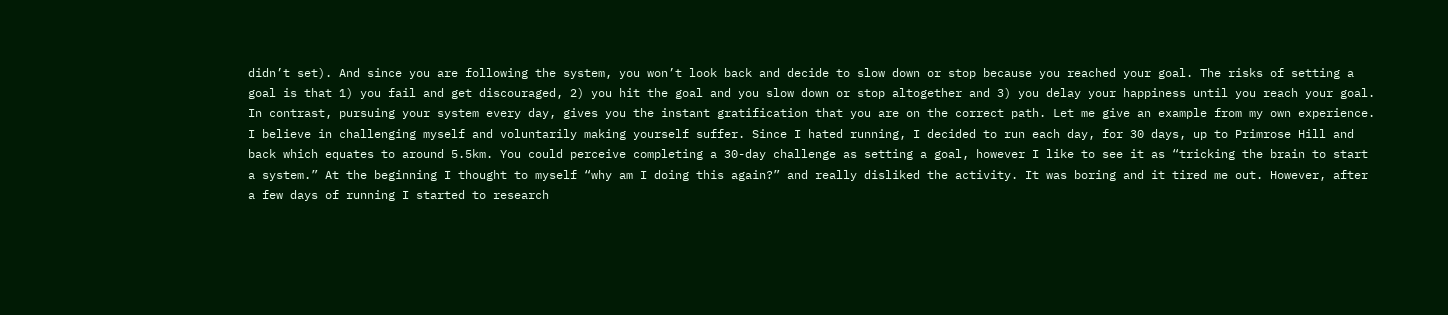didn’t set). And since you are following the system, you won’t look back and decide to slow down or stop because you reached your goal. The risks of setting a goal is that 1) you fail and get discouraged, 2) you hit the goal and you slow down or stop altogether and 3) you delay your happiness until you reach your goal. In contrast, pursuing your system every day, gives you the instant gratification that you are on the correct path. Let me give an example from my own experience. I believe in challenging myself and voluntarily making yourself suffer. Since I hated running, I decided to run each day, for 30 days, up to Primrose Hill and back which equates to around 5.5km. You could perceive completing a 30-day challenge as setting a goal, however I like to see it as “tricking the brain to start a system.” At the beginning I thought to myself “why am I doing this again?” and really disliked the activity. It was boring and it tired me out. However, after a few days of running I started to research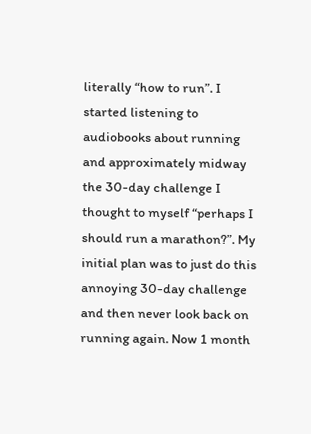literally “how to run”. I started listening to audiobooks about running and approximately midway the 30-day challenge I thought to myself “perhaps I should run a marathon?”. My initial plan was to just do this annoying 30-day challenge and then never look back on running again. Now 1 month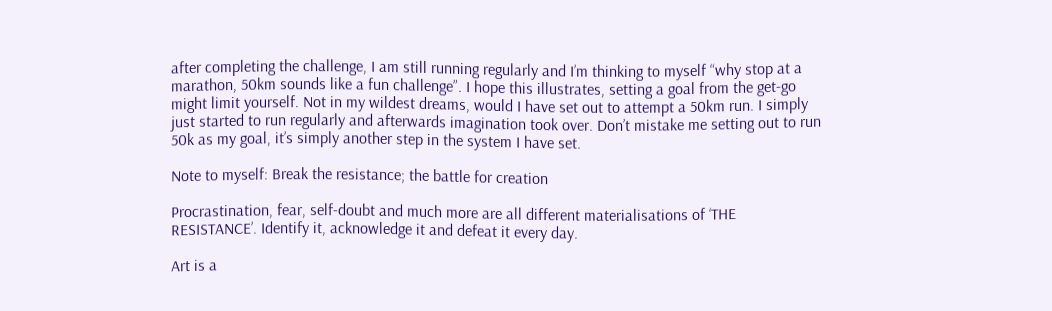after completing the challenge, I am still running regularly and I’m thinking to myself “why stop at a marathon, 50km sounds like a fun challenge”. I hope this illustrates, setting a goal from the get-go might limit yourself. Not in my wildest dreams, would I have set out to attempt a 50km run. I simply just started to run regularly and afterwards imagination took over. Don’t mistake me setting out to run 50k as my goal, it’s simply another step in the system I have set.

Note to myself: Break the resistance; the battle for creation

Procrastination, fear, self-doubt and much more are all different materialisations of ‘THE RESISTANCE’. Identify it, acknowledge it and defeat it every day.

Art is a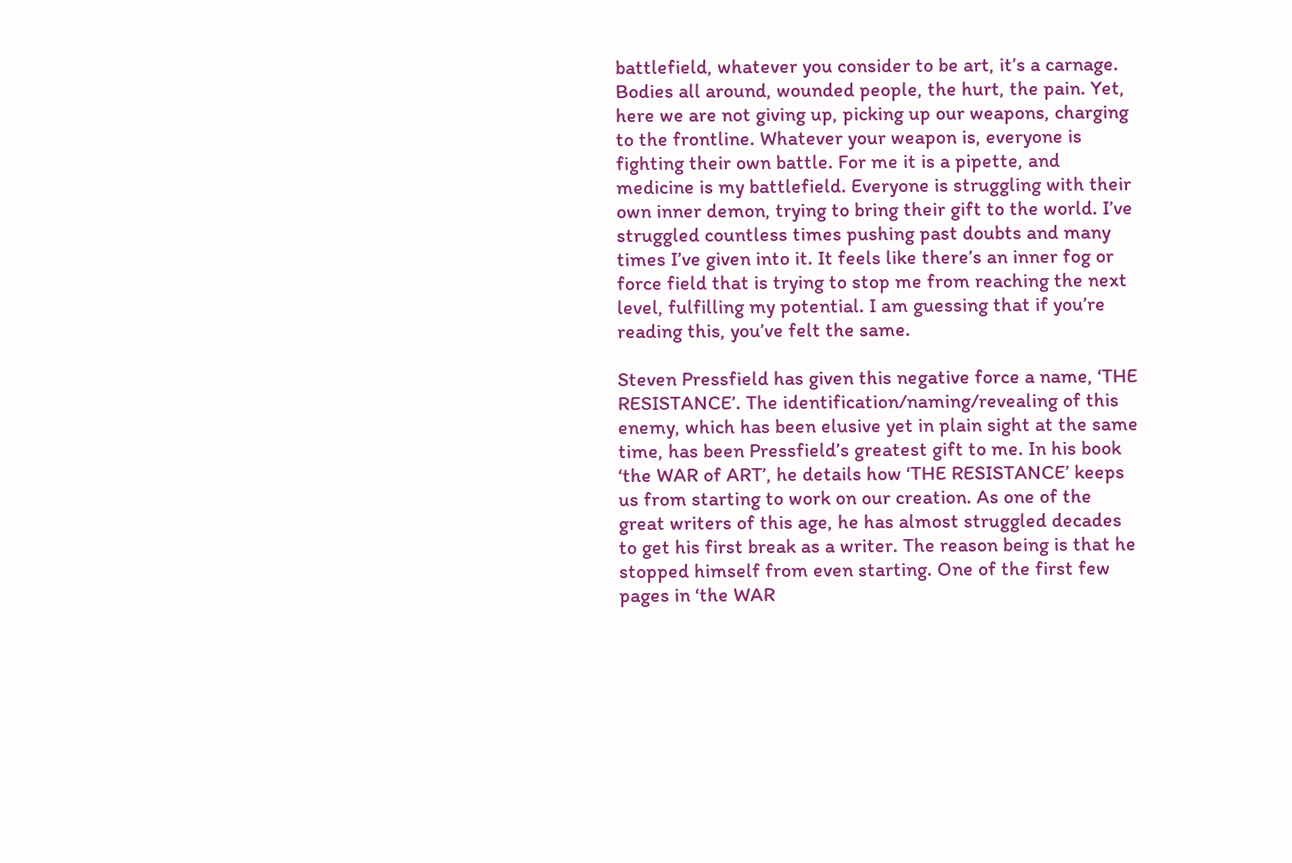battlefield, whatever you consider to be art, it’s a carnage. Bodies all around, wounded people, the hurt, the pain. Yet, here we are not giving up, picking up our weapons, charging to the frontline. Whatever your weapon is, everyone is fighting their own battle. For me it is a pipette, and medicine is my battlefield. Everyone is struggling with their own inner demon, trying to bring their gift to the world. I’ve struggled countless times pushing past doubts and many times I’ve given into it. It feels like there’s an inner fog or force field that is trying to stop me from reaching the next level, fulfilling my potential. I am guessing that if you’re reading this, you’ve felt the same.

Steven Pressfield has given this negative force a name, ‘THE RESISTANCE’. The identification/naming/revealing of this enemy, which has been elusive yet in plain sight at the same time, has been Pressfield’s greatest gift to me. In his book ‘the WAR of ART’, he details how ‘THE RESISTANCE’ keeps us from starting to work on our creation. As one of the great writers of this age, he has almost struggled decades to get his first break as a writer. The reason being is that he stopped himself from even starting. One of the first few pages in ‘the WAR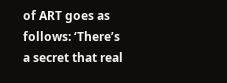of ART goes as follows: ‘There’s a secret that real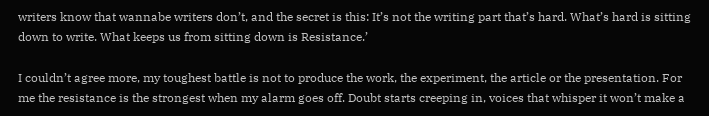writers know that wannabe writers don’t, and the secret is this: It’s not the writing part that’s hard. What’s hard is sitting down to write. What keeps us from sitting down is Resistance.’

I couldn’t agree more, my toughest battle is not to produce the work, the experiment, the article or the presentation. For me the resistance is the strongest when my alarm goes off. Doubt starts creeping in, voices that whisper it won’t make a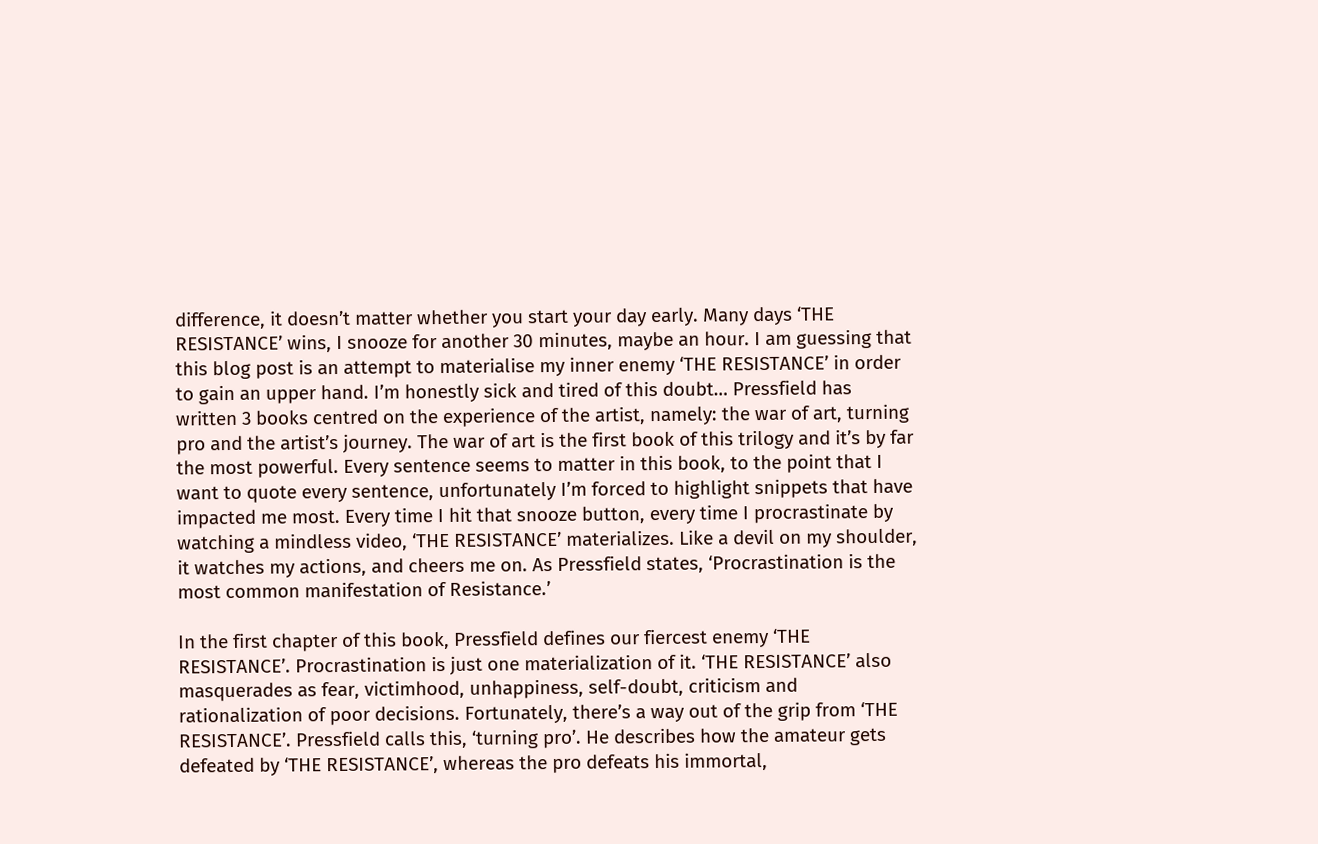difference, it doesn’t matter whether you start your day early. Many days ‘THE RESISTANCE’ wins, I snooze for another 30 minutes, maybe an hour. I am guessing that this blog post is an attempt to materialise my inner enemy ‘THE RESISTANCE’ in order to gain an upper hand. I’m honestly sick and tired of this doubt… Pressfield has written 3 books centred on the experience of the artist, namely: the war of art, turning pro and the artist’s journey. The war of art is the first book of this trilogy and it’s by far the most powerful. Every sentence seems to matter in this book, to the point that I want to quote every sentence, unfortunately I’m forced to highlight snippets that have impacted me most. Every time I hit that snooze button, every time I procrastinate by watching a mindless video, ‘THE RESISTANCE’ materializes. Like a devil on my shoulder, it watches my actions, and cheers me on. As Pressfield states, ‘Procrastination is the most common manifestation of Resistance.’

In the first chapter of this book, Pressfield defines our fiercest enemy ‘THE RESISTANCE’. Procrastination is just one materialization of it. ‘THE RESISTANCE’ also masquerades as fear, victimhood, unhappiness, self-doubt, criticism and rationalization of poor decisions. Fortunately, there’s a way out of the grip from ‘THE RESISTANCE’. Pressfield calls this, ‘turning pro’. He describes how the amateur gets defeated by ‘THE RESISTANCE’, whereas the pro defeats his immortal,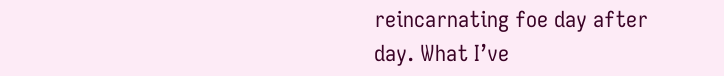reincarnating foe day after day. What I’ve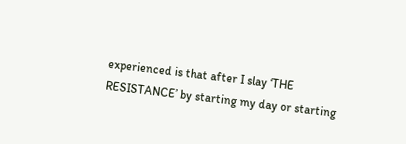experienced is that after I slay ‘THE RESISTANCE’ by starting my day or starting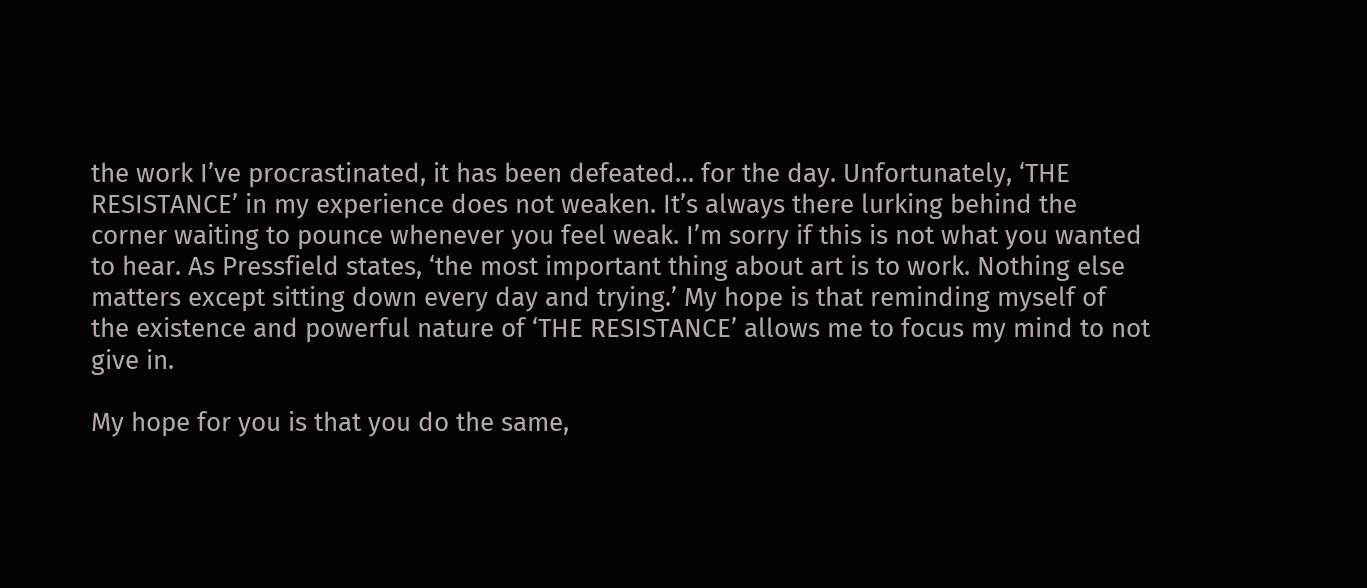the work I’ve procrastinated, it has been defeated… for the day. Unfortunately, ‘THE RESISTANCE’ in my experience does not weaken. It’s always there lurking behind the corner waiting to pounce whenever you feel weak. I’m sorry if this is not what you wanted to hear. As Pressfield states, ‘the most important thing about art is to work. Nothing else matters except sitting down every day and trying.’ My hope is that reminding myself of the existence and powerful nature of ‘THE RESISTANCE’ allows me to focus my mind to not give in.

My hope for you is that you do the same,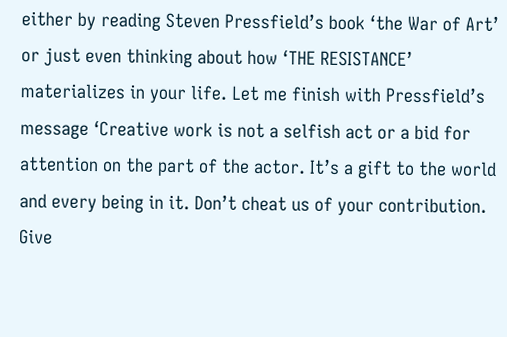either by reading Steven Pressfield’s book ‘the War of Art’ or just even thinking about how ‘THE RESISTANCE’ materializes in your life. Let me finish with Pressfield’s message ‘Creative work is not a selfish act or a bid for attention on the part of the actor. It’s a gift to the world and every being in it. Don’t cheat us of your contribution. Give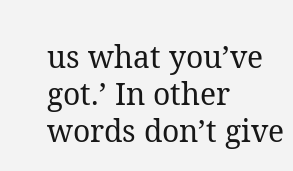us what you’ve got.’ In other words don’t give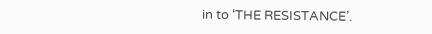in to ‘THE RESISTANCE’.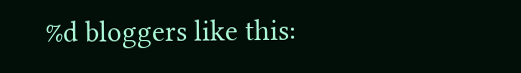%d bloggers like this: